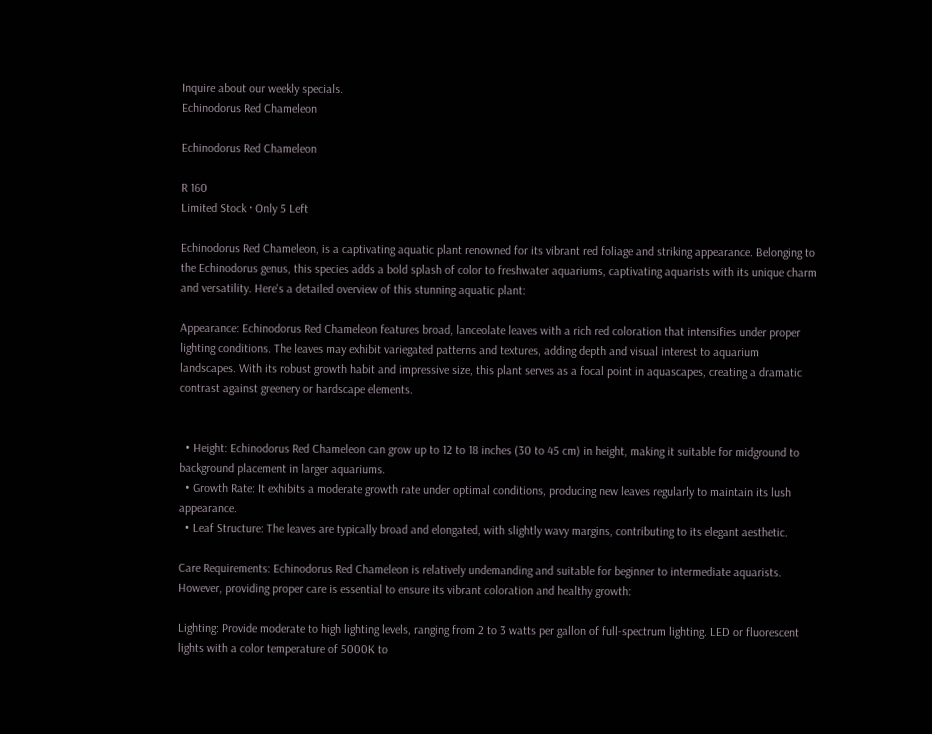Inquire about our weekly specials.
Echinodorus Red Chameleon

Echinodorus Red Chameleon

R 160
Limited Stock · Only 5 Left

Echinodorus Red Chameleon, is a captivating aquatic plant renowned for its vibrant red foliage and striking appearance. Belonging to the Echinodorus genus, this species adds a bold splash of color to freshwater aquariums, captivating aquarists with its unique charm and versatility. Here's a detailed overview of this stunning aquatic plant:

Appearance: Echinodorus Red Chameleon features broad, lanceolate leaves with a rich red coloration that intensifies under proper lighting conditions. The leaves may exhibit variegated patterns and textures, adding depth and visual interest to aquarium landscapes. With its robust growth habit and impressive size, this plant serves as a focal point in aquascapes, creating a dramatic contrast against greenery or hardscape elements.


  • Height: Echinodorus Red Chameleon can grow up to 12 to 18 inches (30 to 45 cm) in height, making it suitable for midground to background placement in larger aquariums.
  • Growth Rate: It exhibits a moderate growth rate under optimal conditions, producing new leaves regularly to maintain its lush appearance.
  • Leaf Structure: The leaves are typically broad and elongated, with slightly wavy margins, contributing to its elegant aesthetic.

Care Requirements: Echinodorus Red Chameleon is relatively undemanding and suitable for beginner to intermediate aquarists. However, providing proper care is essential to ensure its vibrant coloration and healthy growth:

Lighting: Provide moderate to high lighting levels, ranging from 2 to 3 watts per gallon of full-spectrum lighting. LED or fluorescent lights with a color temperature of 5000K to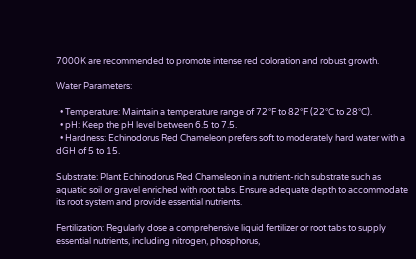7000K are recommended to promote intense red coloration and robust growth.

Water Parameters:

  • Temperature: Maintain a temperature range of 72°F to 82°F (22°C to 28°C).
  • pH: Keep the pH level between 6.5 to 7.5.
  • Hardness: Echinodorus Red Chameleon prefers soft to moderately hard water with a dGH of 5 to 15.

Substrate: Plant Echinodorus Red Chameleon in a nutrient-rich substrate such as aquatic soil or gravel enriched with root tabs. Ensure adequate depth to accommodate its root system and provide essential nutrients.

Fertilization: Regularly dose a comprehensive liquid fertilizer or root tabs to supply essential nutrients, including nitrogen, phosphorus,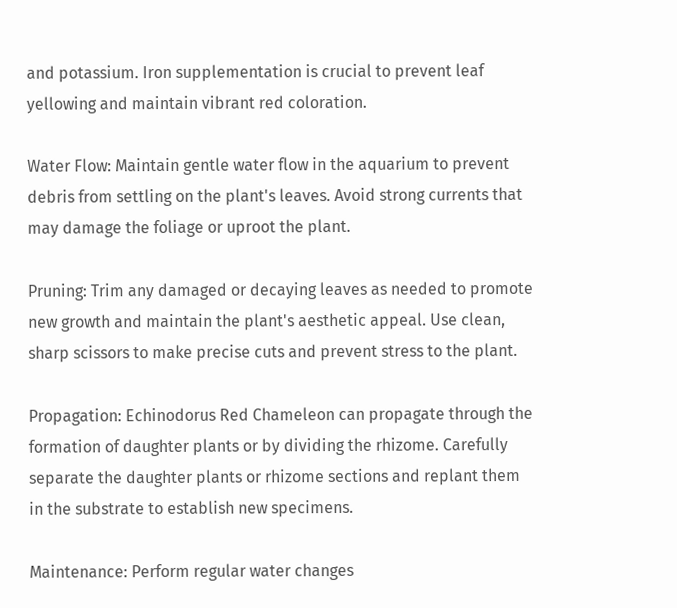and potassium. Iron supplementation is crucial to prevent leaf yellowing and maintain vibrant red coloration.

Water Flow: Maintain gentle water flow in the aquarium to prevent debris from settling on the plant's leaves. Avoid strong currents that may damage the foliage or uproot the plant.

Pruning: Trim any damaged or decaying leaves as needed to promote new growth and maintain the plant's aesthetic appeal. Use clean, sharp scissors to make precise cuts and prevent stress to the plant.

Propagation: Echinodorus Red Chameleon can propagate through the formation of daughter plants or by dividing the rhizome. Carefully separate the daughter plants or rhizome sections and replant them in the substrate to establish new specimens.

Maintenance: Perform regular water changes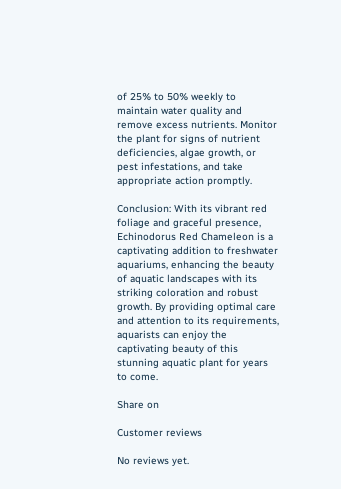of 25% to 50% weekly to maintain water quality and remove excess nutrients. Monitor the plant for signs of nutrient deficiencies, algae growth, or pest infestations, and take appropriate action promptly.

Conclusion: With its vibrant red foliage and graceful presence, Echinodorus Red Chameleon is a captivating addition to freshwater aquariums, enhancing the beauty of aquatic landscapes with its striking coloration and robust growth. By providing optimal care and attention to its requirements, aquarists can enjoy the captivating beauty of this stunning aquatic plant for years to come.

Share on

Customer reviews

No reviews yet.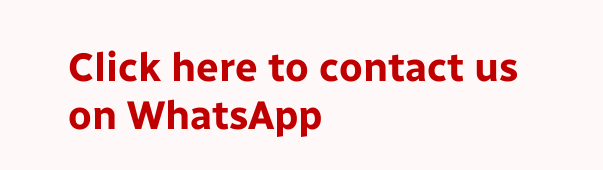Click here to contact us on WhatsApp